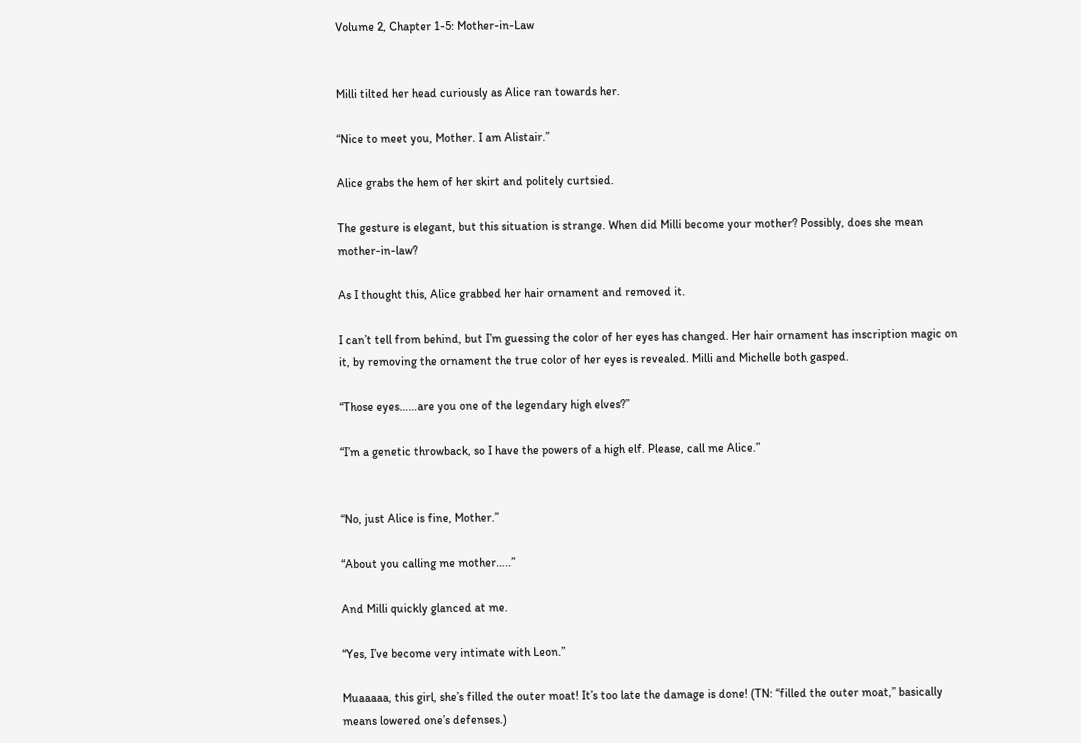Volume 2, Chapter 1-5: Mother-in-Law


Milli tilted her head curiously as Alice ran towards her.

“Nice to meet you, Mother. I am Alistair.”

Alice grabs the hem of her skirt and politely curtsied.

The gesture is elegant, but this situation is strange. When did Milli become your mother? Possibly, does she mean mother-in-law?

As I thought this, Alice grabbed her hair ornament and removed it.

I can’t tell from behind, but I’m guessing the color of her eyes has changed. Her hair ornament has inscription magic on it, by removing the ornament the true color of her eyes is revealed. Milli and Michelle both gasped.

“Those eyes……are you one of the legendary high elves?”

“I’m a genetic throwback, so I have the powers of a high elf. Please, call me Alice.”


“No, just Alice is fine, Mother.”

“About you calling me mother…..”

And Milli quickly glanced at me.

“Yes, I’ve become very intimate with Leon.”

Muaaaaa, this girl, she’s filled the outer moat! It’s too late the damage is done! (TN: “filled the outer moat,” basically means lowered one’s defenses.)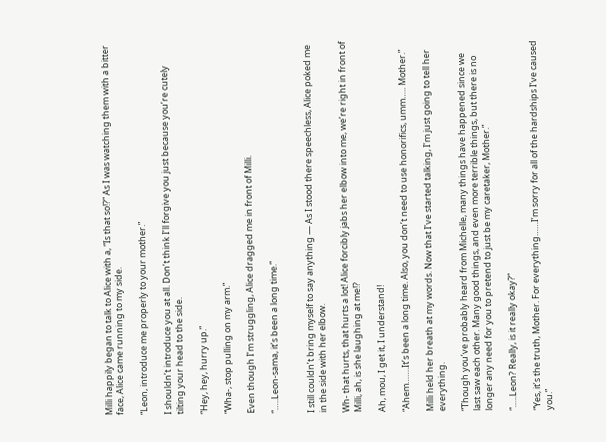Milli happily began to talk to Alice with a, “Is that so!?” As I was watching them with a bitter face, Alice came running to my side.

“Leon, introduce me properly to your mother.”

I shouldn’t introduce you at all. Don’t think I’ll forgive you just because you’re cutely tilting your head to the side.

“Hey, hey, hurry up.”

“Wha-, stop pulling on my arm.”

Even though I’m struggling, Alice dragged me in front of Milli.

“…..Leon-sama, it’s been a long time.”


I still couldn’t bring myself to say anything — As I stood there speechless, Alice poked me in the side with her elbow.

Wh- that hurts, that hurts a lot! Alice forcibly jabs her elbow into me, we’re right in front of Milli, ah, is she laughing at me!?

Ah, mou, I get it, I understand!

“Ahem…….It’s been a long time. Also, you don’t need to use honorifics, umm….. Mother.”

Milli held her breath at my words. Now that I’ve started talking, I’m just going to tell her everything.

“Though you’ve probably heard from Michelle, many things have happened since we last saw each other. Many good things, and even more terrible things, but there is no longer any need for you to pretend to just be my caretaker, Mother.”

“…..Leon? Really, is it really okay?”

“Yes, it’s the truth, Mother. For everything……I’m sorry for all of the hardships I’ve caused you.”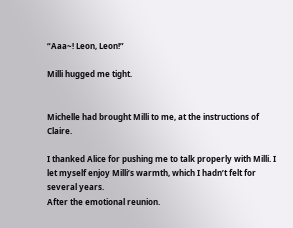“Aaa~! Leon, Leon!”

Milli hugged me tight.


Michelle had brought Milli to me, at the instructions of Claire.

I thanked Alice for pushing me to talk properly with Milli. I let myself enjoy Milli’s warmth, which I hadn’t felt for several years.
After the emotional reunion.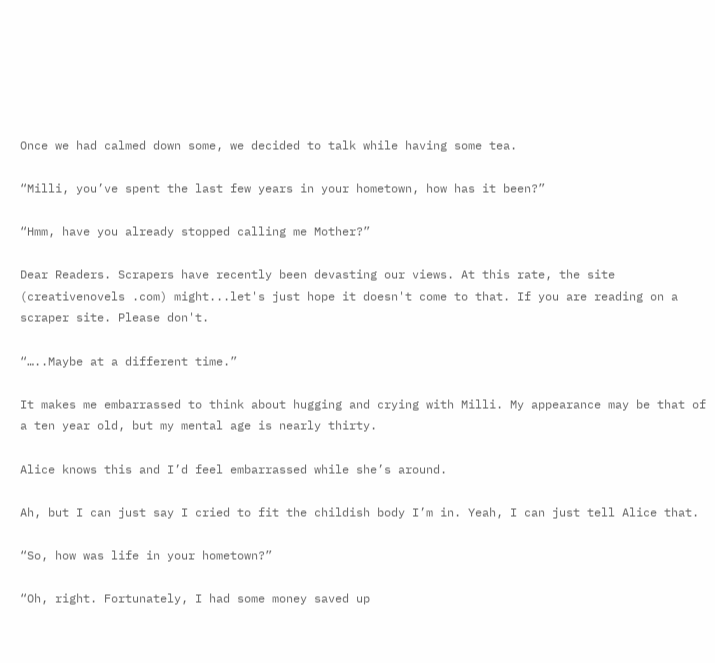Once we had calmed down some, we decided to talk while having some tea.

“Milli, you’ve spent the last few years in your hometown, how has it been?”

“Hmm, have you already stopped calling me Mother?”

Dear Readers. Scrapers have recently been devasting our views. At this rate, the site (creativenovels .com) might...let's just hope it doesn't come to that. If you are reading on a scraper site. Please don't.

“…..Maybe at a different time.”

It makes me embarrassed to think about hugging and crying with Milli. My appearance may be that of a ten year old, but my mental age is nearly thirty.

Alice knows this and I’d feel embarrassed while she’s around.

Ah, but I can just say I cried to fit the childish body I’m in. Yeah, I can just tell Alice that.

“So, how was life in your hometown?”

“Oh, right. Fortunately, I had some money saved up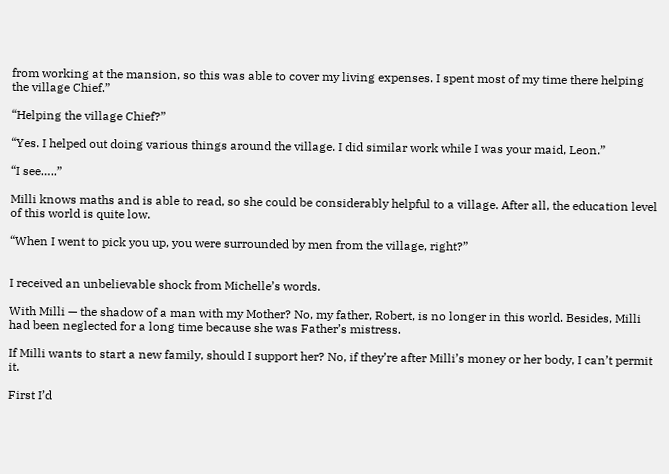from working at the mansion, so this was able to cover my living expenses. I spent most of my time there helping the village Chief.”

“Helping the village Chief?”

“Yes. I helped out doing various things around the village. I did similar work while I was your maid, Leon.”

“I see…..”

Milli knows maths and is able to read, so she could be considerably helpful to a village. After all, the education level of this world is quite low.

“When I went to pick you up, you were surrounded by men from the village, right?”


I received an unbelievable shock from Michelle’s words.

With Milli — the shadow of a man with my Mother? No, my father, Robert, is no longer in this world. Besides, Milli had been neglected for a long time because she was Father’s mistress.

If Milli wants to start a new family, should I support her? No, if they’re after Milli’s money or her body, I can’t permit it.

First I’d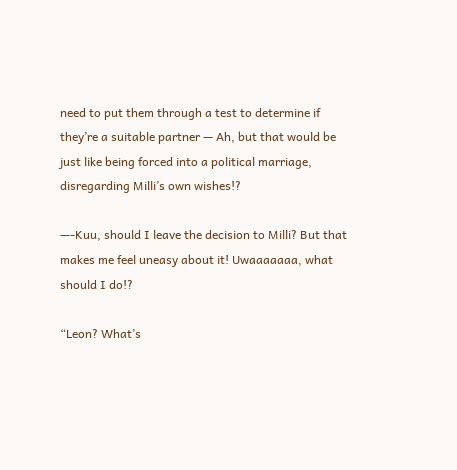need to put them through a test to determine if they’re a suitable partner — Ah, but that would be just like being forced into a political marriage, disregarding Milli’s own wishes!?

—-Kuu, should I leave the decision to Milli? But that makes me feel uneasy about it! Uwaaaaaaa, what should I do!?

“Leon? What’s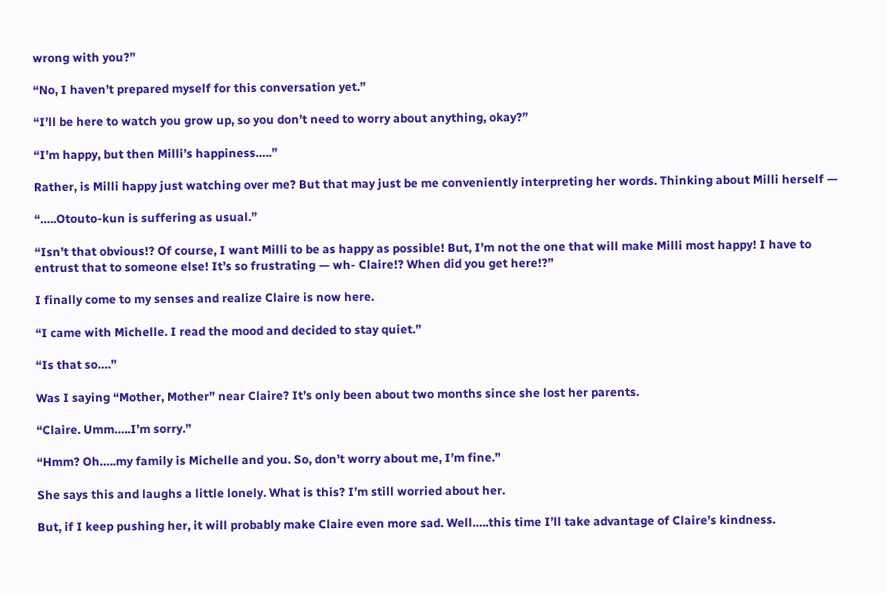wrong with you?”

“No, I haven’t prepared myself for this conversation yet.”

“I’ll be here to watch you grow up, so you don’t need to worry about anything, okay?”

“I’m happy, but then Milli’s happiness…..”

Rather, is Milli happy just watching over me? But that may just be me conveniently interpreting her words. Thinking about Milli herself —

“…..Otouto-kun is suffering as usual.”

“Isn’t that obvious!? Of course, I want Milli to be as happy as possible! But, I’m not the one that will make Milli most happy! I have to entrust that to someone else! It’s so frustrating — wh- Claire!? When did you get here!?”

I finally come to my senses and realize Claire is now here.

“I came with Michelle. I read the mood and decided to stay quiet.”

“Is that so….”

Was I saying “Mother, Mother” near Claire? It’s only been about two months since she lost her parents.

“Claire. Umm…..I’m sorry.”

“Hmm? Oh…..my family is Michelle and you. So, don’t worry about me, I’m fine.”

She says this and laughs a little lonely. What is this? I’m still worried about her.

But, if I keep pushing her, it will probably make Claire even more sad. Well…..this time I’ll take advantage of Claire’s kindness.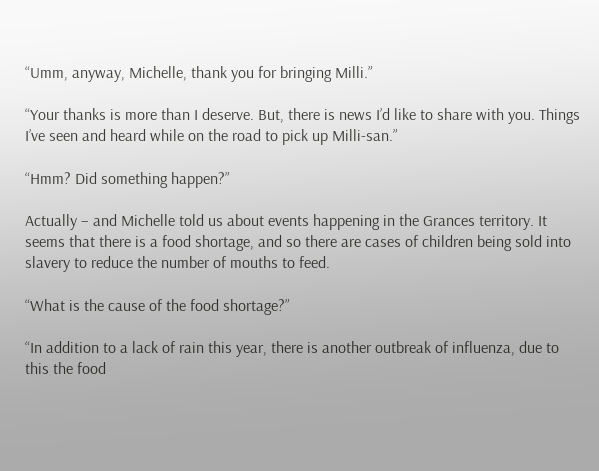“Umm, anyway, Michelle, thank you for bringing Milli.”

“Your thanks is more than I deserve. But, there is news I’d like to share with you. Things I’ve seen and heard while on the road to pick up Milli-san.”

“Hmm? Did something happen?”

Actually – and Michelle told us about events happening in the Grances territory. It seems that there is a food shortage, and so there are cases of children being sold into slavery to reduce the number of mouths to feed.

“What is the cause of the food shortage?”

“In addition to a lack of rain this year, there is another outbreak of influenza, due to this the food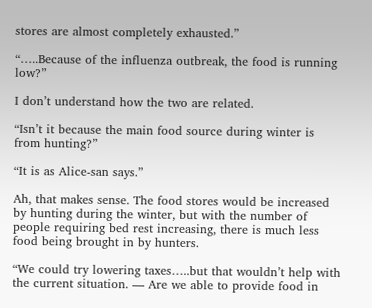stores are almost completely exhausted.”

“…..Because of the influenza outbreak, the food is running low?”

I don’t understand how the two are related.

“Isn’t it because the main food source during winter is from hunting?”

“It is as Alice-san says.”

Ah, that makes sense. The food stores would be increased by hunting during the winter, but with the number of people requiring bed rest increasing, there is much less food being brought in by hunters.

“We could try lowering taxes…..but that wouldn’t help with the current situation. — Are we able to provide food in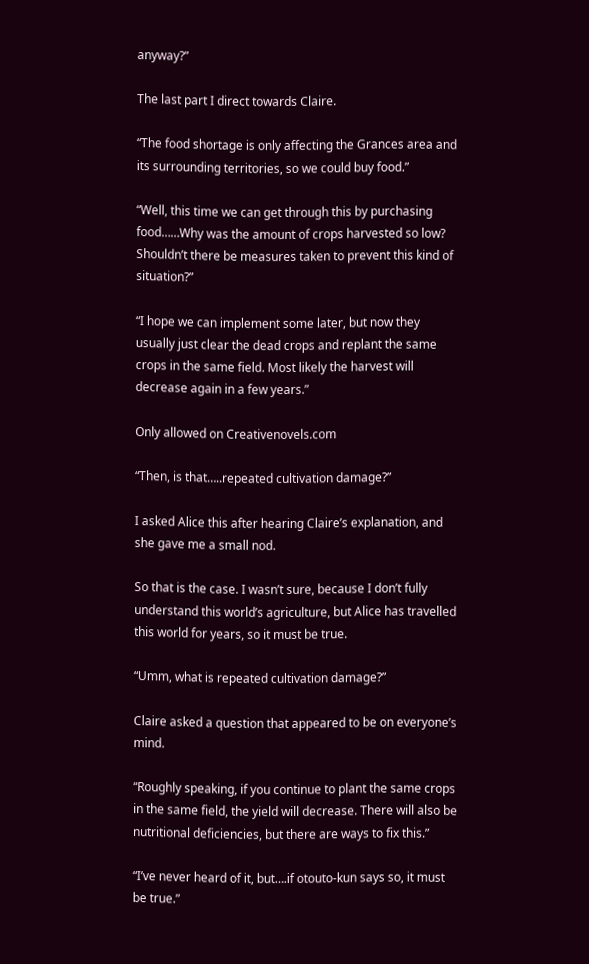anyway?”

The last part I direct towards Claire.

“The food shortage is only affecting the Grances area and its surrounding territories, so we could buy food.”

“Well, this time we can get through this by purchasing food……Why was the amount of crops harvested so low? Shouldn’t there be measures taken to prevent this kind of situation?”

“I hope we can implement some later, but now they usually just clear the dead crops and replant the same crops in the same field. Most likely the harvest will decrease again in a few years.”

Only allowed on Creativenovels.com

“Then, is that…..repeated cultivation damage?”

I asked Alice this after hearing Claire’s explanation, and she gave me a small nod.

So that is the case. I wasn’t sure, because I don’t fully understand this world’s agriculture, but Alice has travelled this world for years, so it must be true.

“Umm, what is repeated cultivation damage?”

Claire asked a question that appeared to be on everyone’s mind.

“Roughly speaking, if you continue to plant the same crops in the same field, the yield will decrease. There will also be nutritional deficiencies, but there are ways to fix this.”

“I’ve never heard of it, but….if otouto-kun says so, it must be true.”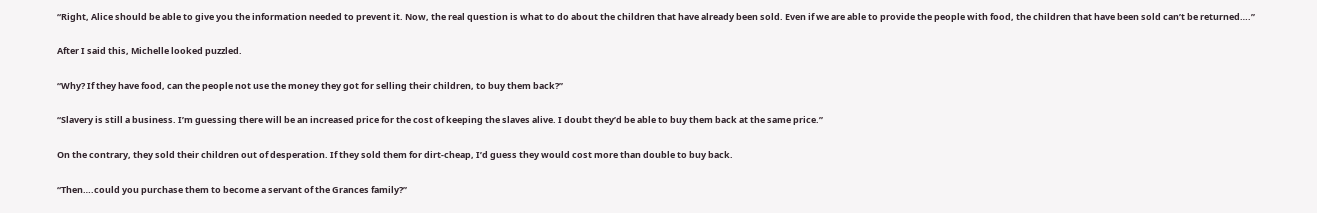“Right, Alice should be able to give you the information needed to prevent it. Now, the real question is what to do about the children that have already been sold. Even if we are able to provide the people with food, the children that have been sold can’t be returned….”

After I said this, Michelle looked puzzled.

“Why? If they have food, can the people not use the money they got for selling their children, to buy them back?”

“Slavery is still a business. I’m guessing there will be an increased price for the cost of keeping the slaves alive. I doubt they’d be able to buy them back at the same price.”

On the contrary, they sold their children out of desperation. If they sold them for dirt-cheap, I’d guess they would cost more than double to buy back.

“Then….could you purchase them to become a servant of the Grances family?”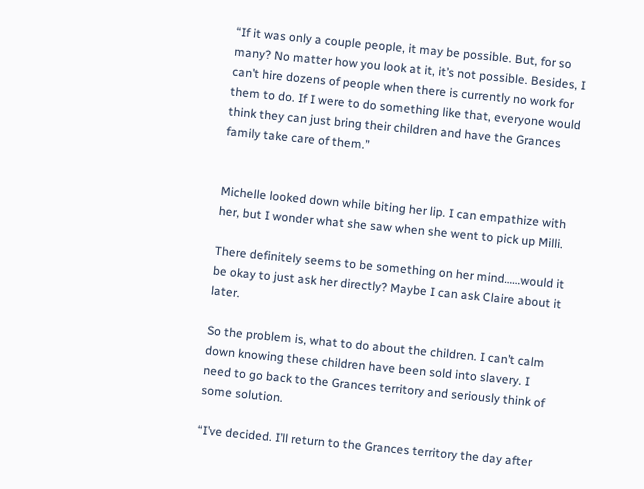“If it was only a couple people, it may be possible. But, for so many? No matter how you look at it, it’s not possible. Besides, I can’t hire dozens of people when there is currently no work for them to do. If I were to do something like that, everyone would think they can just bring their children and have the Grances family take care of them.”


Michelle looked down while biting her lip. I can empathize with her, but I wonder what she saw when she went to pick up Milli.

There definitely seems to be something on her mind……would it be okay to just ask her directly? Maybe I can ask Claire about it later.

So the problem is, what to do about the children. I can’t calm down knowing these children have been sold into slavery. I need to go back to the Grances territory and seriously think of some solution.

“I’ve decided. I’ll return to the Grances territory the day after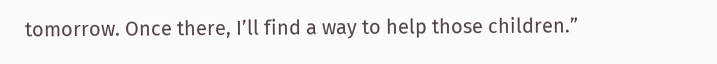tomorrow. Once there, I’ll find a way to help those children.”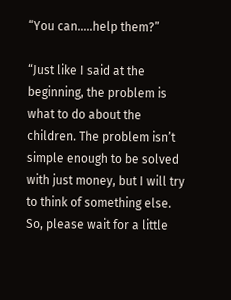“You can…..help them?”

“Just like I said at the beginning, the problem is what to do about the children. The problem isn’t simple enough to be solved with just money, but I will try to think of something else. So, please wait for a little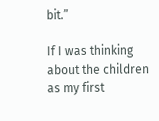bit.”

If I was thinking about the children as my first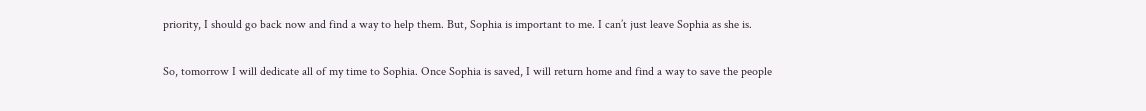priority, I should go back now and find a way to help them. But, Sophia is important to me. I can’t just leave Sophia as she is.

So, tomorrow I will dedicate all of my time to Sophia. Once Sophia is saved, I will return home and find a way to save the people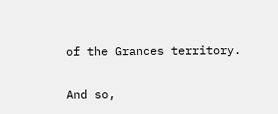of the Grances territory.

And so,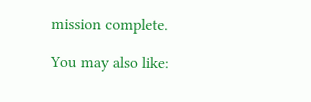mission complete.

You may also like: